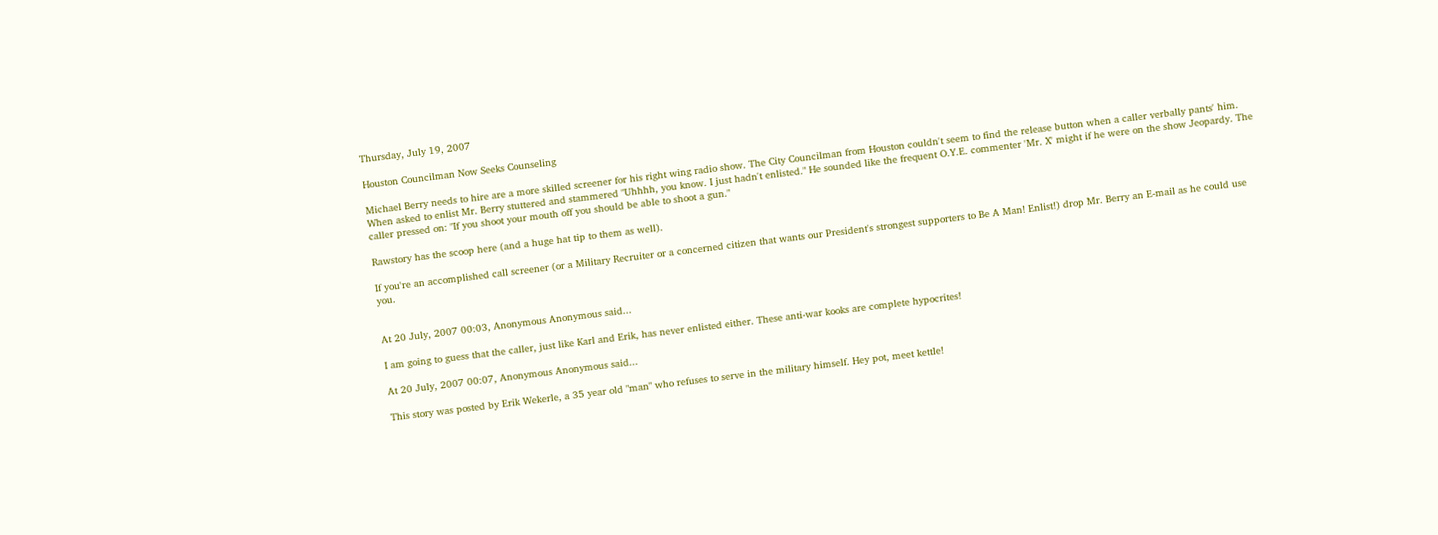Thursday, July 19, 2007

Houston Councilman Now Seeks Counseling

Michael Berry needs to hire are a more skilled screener for his right wing radio show. The City Councilman from Houston couldn't seem to find the release button when a caller verbally pants' him. When asked to enlist Mr. Berry stuttered and stammered "Uhhhh, you know. I just hadn't enlisted." He sounded like the frequent O.Y.E. commenter 'Mr. X' might if he were on the show Jeopardy. The caller pressed on: "If you shoot your mouth off you should be able to shoot a gun."

Rawstory has the scoop here (and a huge hat tip to them as well).

If you're an accomplished call screener (or a Military Recruiter or a concerned citizen that wants our President's strongest supporters to Be A Man! Enlist!) drop Mr. Berry an E-mail as he could use you.


At 20 July, 2007 00:03, Anonymous Anonymous said...

I am going to guess that the caller, just like Karl and Erik, has never enlisted either. These anti-war kooks are complete hypocrites!

At 20 July, 2007 00:07, Anonymous Anonymous said...

This story was posted by Erik Wekerle, a 35 year old "man" who refuses to serve in the military himself. Hey pot, meet kettle!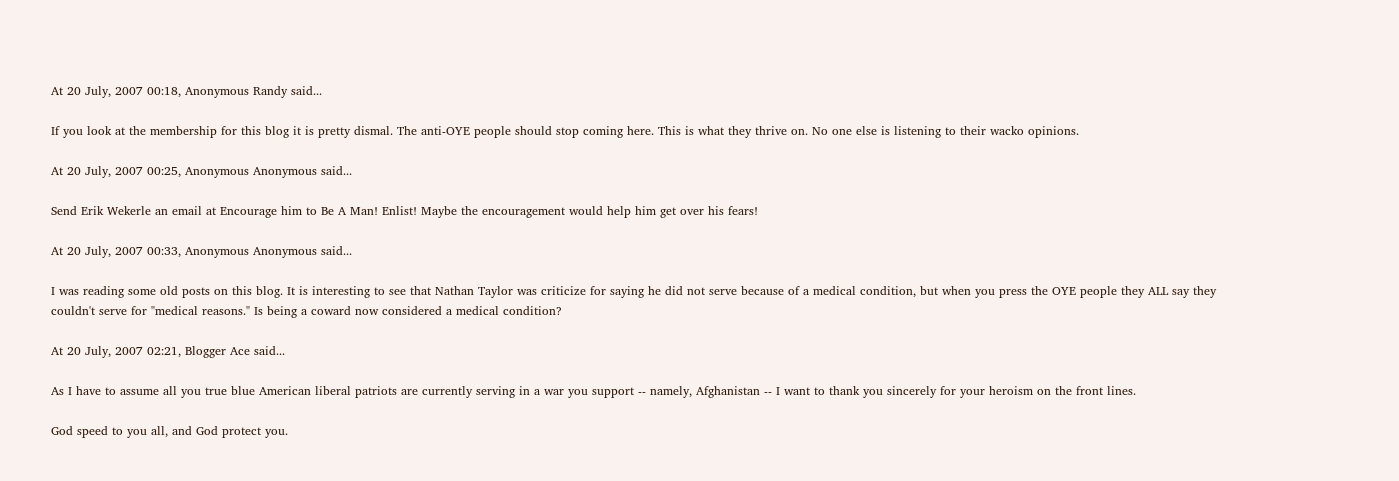At 20 July, 2007 00:18, Anonymous Randy said...

If you look at the membership for this blog it is pretty dismal. The anti-OYE people should stop coming here. This is what they thrive on. No one else is listening to their wacko opinions.

At 20 July, 2007 00:25, Anonymous Anonymous said...

Send Erik Wekerle an email at Encourage him to Be A Man! Enlist! Maybe the encouragement would help him get over his fears!

At 20 July, 2007 00:33, Anonymous Anonymous said...

I was reading some old posts on this blog. It is interesting to see that Nathan Taylor was criticize for saying he did not serve because of a medical condition, but when you press the OYE people they ALL say they couldn't serve for "medical reasons." Is being a coward now considered a medical condition?

At 20 July, 2007 02:21, Blogger Ace said...

As I have to assume all you true blue American liberal patriots are currently serving in a war you support -- namely, Afghanistan -- I want to thank you sincerely for your heroism on the front lines.

God speed to you all, and God protect you.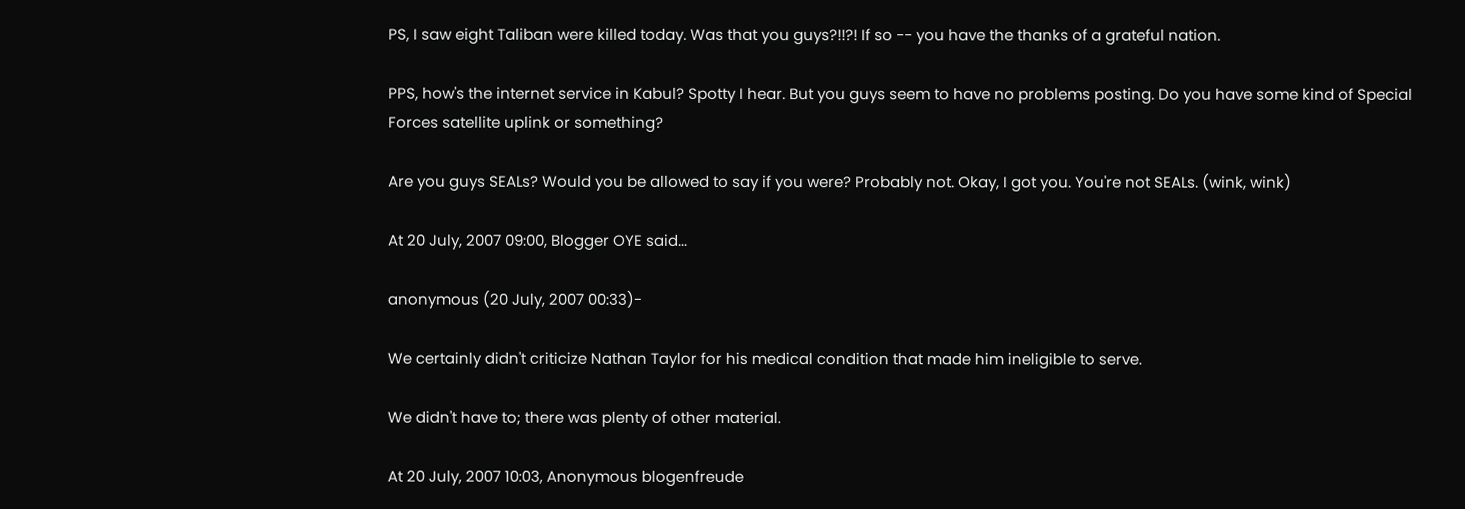PS, I saw eight Taliban were killed today. Was that you guys?!!?! If so -- you have the thanks of a grateful nation.

PPS, how's the internet service in Kabul? Spotty I hear. But you guys seem to have no problems posting. Do you have some kind of Special Forces satellite uplink or something?

Are you guys SEALs? Would you be allowed to say if you were? Probably not. Okay, I got you. You're not SEALs. (wink, wink)

At 20 July, 2007 09:00, Blogger OYE said...

anonymous (20 July, 2007 00:33)-

We certainly didn't criticize Nathan Taylor for his medical condition that made him ineligible to serve.

We didn't have to; there was plenty of other material.

At 20 July, 2007 10:03, Anonymous blogenfreude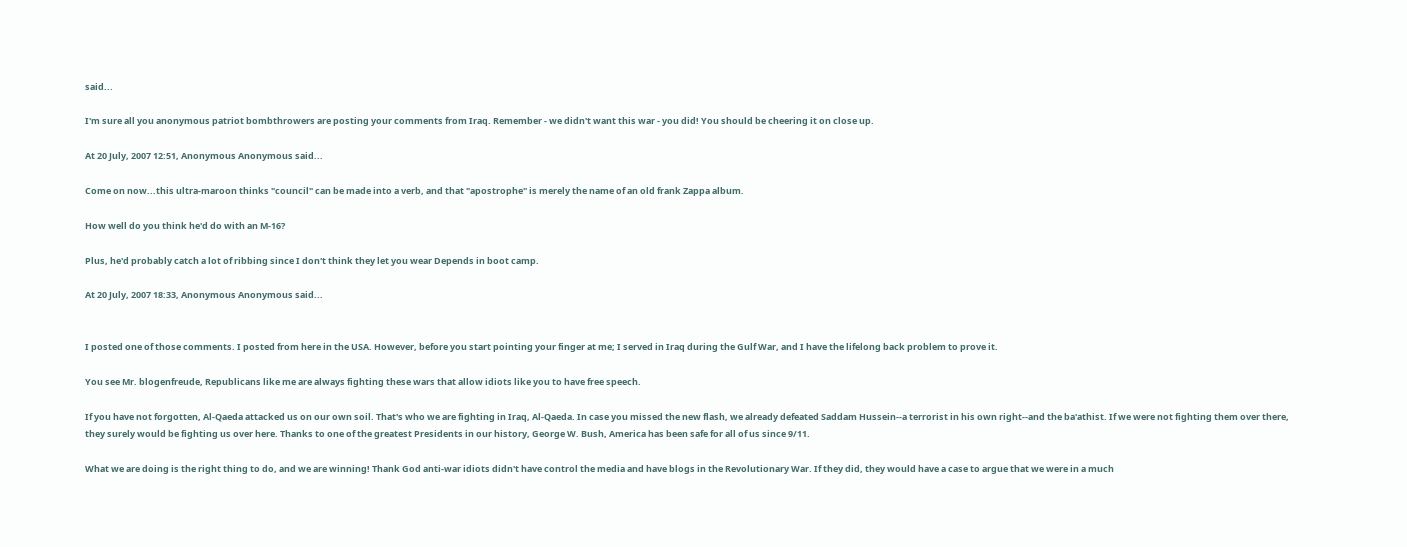said...

I'm sure all you anonymous patriot bombthrowers are posting your comments from Iraq. Remember - we didn't want this war - you did! You should be cheering it on close up.

At 20 July, 2007 12:51, Anonymous Anonymous said...

Come on now...this ultra-maroon thinks "council" can be made into a verb, and that "apostrophe" is merely the name of an old frank Zappa album.

How well do you think he'd do with an M-16?

Plus, he'd probably catch a lot of ribbing since I don't think they let you wear Depends in boot camp.

At 20 July, 2007 18:33, Anonymous Anonymous said...


I posted one of those comments. I posted from here in the USA. However, before you start pointing your finger at me; I served in Iraq during the Gulf War, and I have the lifelong back problem to prove it.

You see Mr. blogenfreude, Republicans like me are always fighting these wars that allow idiots like you to have free speech.

If you have not forgotten, Al-Qaeda attacked us on our own soil. That's who we are fighting in Iraq, Al-Qaeda. In case you missed the new flash, we already defeated Saddam Hussein--a terrorist in his own right--and the ba'athist. If we were not fighting them over there, they surely would be fighting us over here. Thanks to one of the greatest Presidents in our history, George W. Bush, America has been safe for all of us since 9/11.

What we are doing is the right thing to do, and we are winning! Thank God anti-war idiots didn't have control the media and have blogs in the Revolutionary War. If they did, they would have a case to argue that we were in a much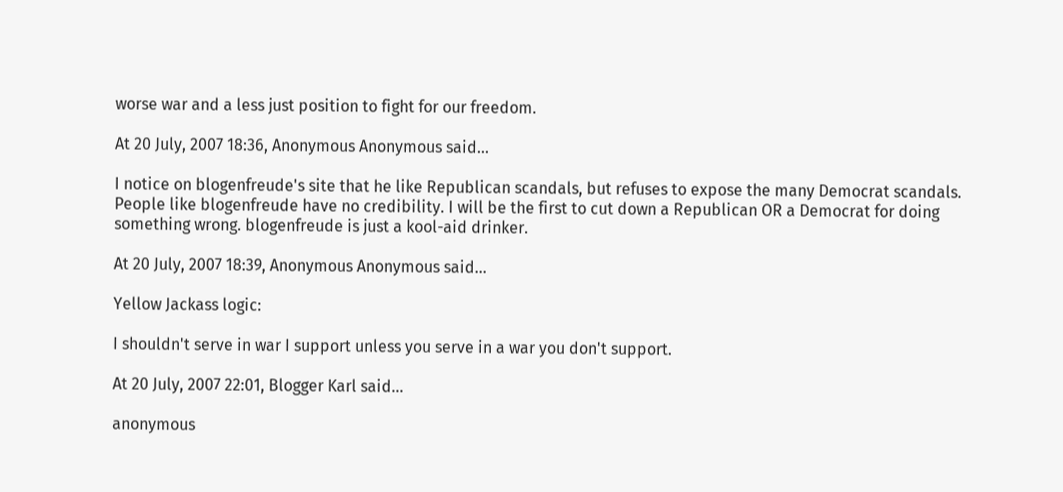worse war and a less just position to fight for our freedom.

At 20 July, 2007 18:36, Anonymous Anonymous said...

I notice on blogenfreude's site that he like Republican scandals, but refuses to expose the many Democrat scandals. People like blogenfreude have no credibility. I will be the first to cut down a Republican OR a Democrat for doing something wrong. blogenfreude is just a kool-aid drinker.

At 20 July, 2007 18:39, Anonymous Anonymous said...

Yellow Jackass logic:

I shouldn't serve in war I support unless you serve in a war you don't support.

At 20 July, 2007 22:01, Blogger Karl said...

anonymous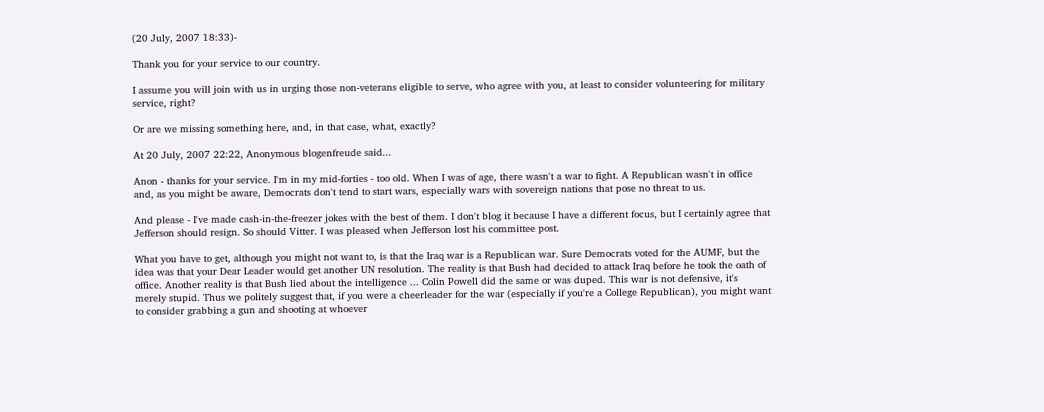(20 July, 2007 18:33)-

Thank you for your service to our country.

I assume you will join with us in urging those non-veterans eligible to serve, who agree with you, at least to consider volunteering for military service, right?

Or are we missing something here, and, in that case, what, exactly?

At 20 July, 2007 22:22, Anonymous blogenfreude said...

Anon - thanks for your service. I'm in my mid-forties - too old. When I was of age, there wasn't a war to fight. A Republican wasn't in office and, as you might be aware, Democrats don't tend to start wars, especially wars with sovereign nations that pose no threat to us.

And please - I've made cash-in-the-freezer jokes with the best of them. I don't blog it because I have a different focus, but I certainly agree that Jefferson should resign. So should Vitter. I was pleased when Jefferson lost his committee post.

What you have to get, although you might not want to, is that the Iraq war is a Republican war. Sure Democrats voted for the AUMF, but the idea was that your Dear Leader would get another UN resolution. The reality is that Bush had decided to attack Iraq before he took the oath of office. Another reality is that Bush lied about the intelligence ... Colin Powell did the same or was duped. This war is not defensive, it's merely stupid. Thus we politely suggest that, if you were a cheerleader for the war (especially if you're a College Republican), you might want to consider grabbing a gun and shooting at whoever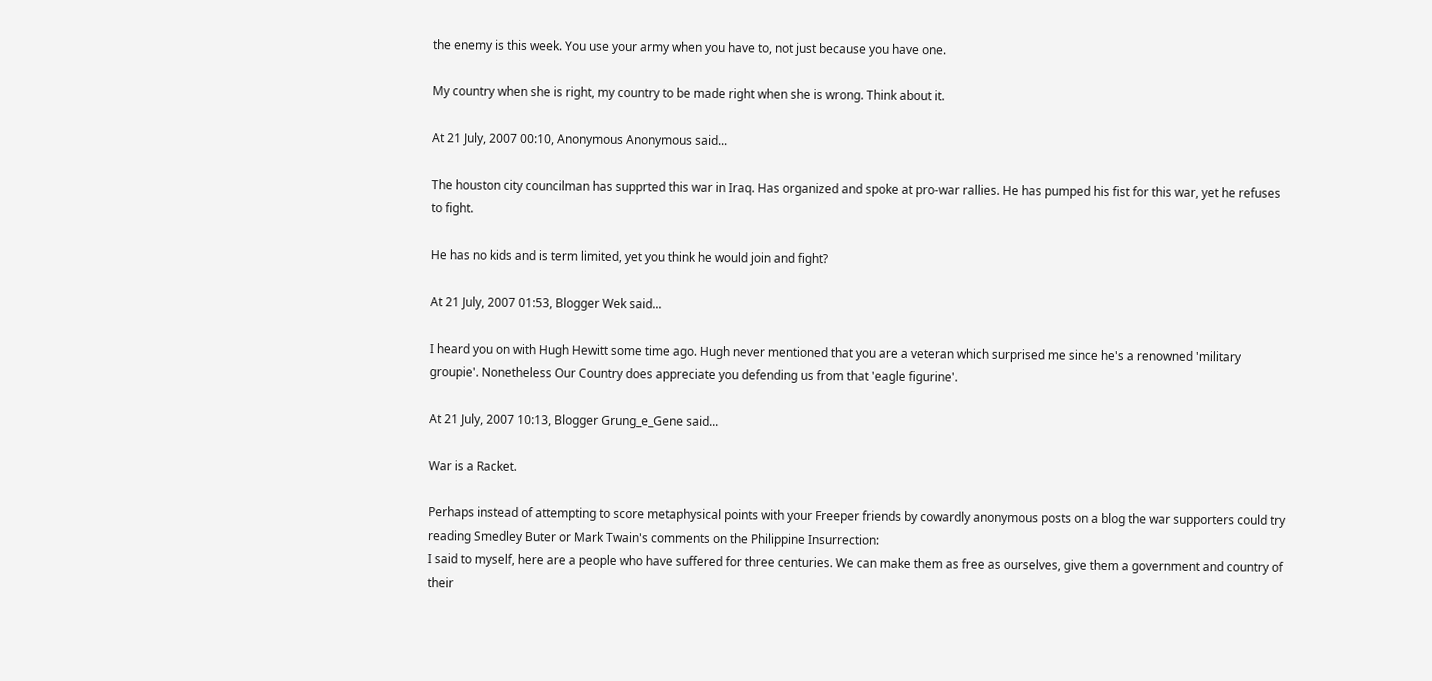the enemy is this week. You use your army when you have to, not just because you have one.

My country when she is right, my country to be made right when she is wrong. Think about it.

At 21 July, 2007 00:10, Anonymous Anonymous said...

The houston city councilman has supprted this war in Iraq. Has organized and spoke at pro-war rallies. He has pumped his fist for this war, yet he refuses to fight.

He has no kids and is term limited, yet you think he would join and fight?

At 21 July, 2007 01:53, Blogger Wek said...

I heard you on with Hugh Hewitt some time ago. Hugh never mentioned that you are a veteran which surprised me since he's a renowned 'military groupie'. Nonetheless Our Country does appreciate you defending us from that 'eagle figurine'.

At 21 July, 2007 10:13, Blogger Grung_e_Gene said...

War is a Racket.

Perhaps instead of attempting to score metaphysical points with your Freeper friends by cowardly anonymous posts on a blog the war supporters could try reading Smedley Buter or Mark Twain's comments on the Philippine Insurrection:
I said to myself, here are a people who have suffered for three centuries. We can make them as free as ourselves, give them a government and country of their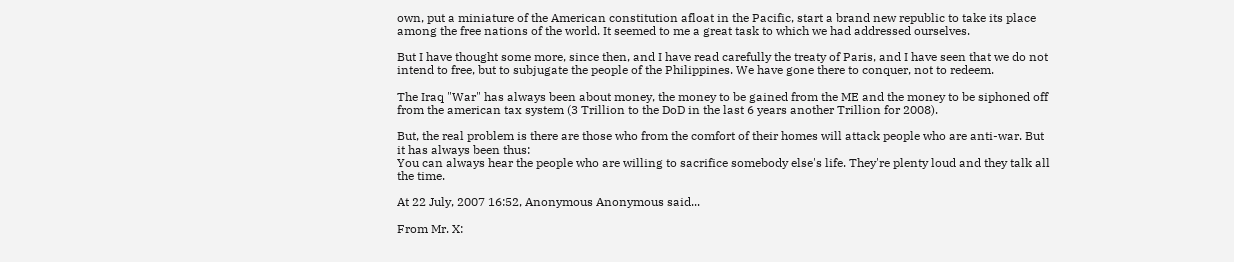own, put a miniature of the American constitution afloat in the Pacific, start a brand new republic to take its place among the free nations of the world. It seemed to me a great task to which we had addressed ourselves.

But I have thought some more, since then, and I have read carefully the treaty of Paris, and I have seen that we do not intend to free, but to subjugate the people of the Philippines. We have gone there to conquer, not to redeem.

The Iraq "War" has always been about money, the money to be gained from the ME and the money to be siphoned off from the american tax system (3 Trillion to the DoD in the last 6 years another Trillion for 2008).

But, the real problem is there are those who from the comfort of their homes will attack people who are anti-war. But it has always been thus:
You can always hear the people who are willing to sacrifice somebody else's life. They're plenty loud and they talk all the time.

At 22 July, 2007 16:52, Anonymous Anonymous said...

From Mr. X: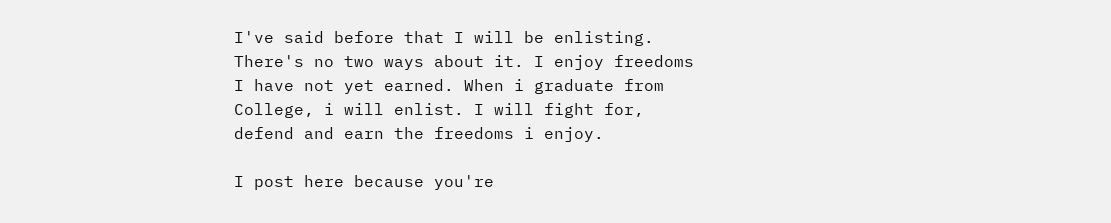I've said before that I will be enlisting. There's no two ways about it. I enjoy freedoms I have not yet earned. When i graduate from College, i will enlist. I will fight for, defend and earn the freedoms i enjoy.

I post here because you're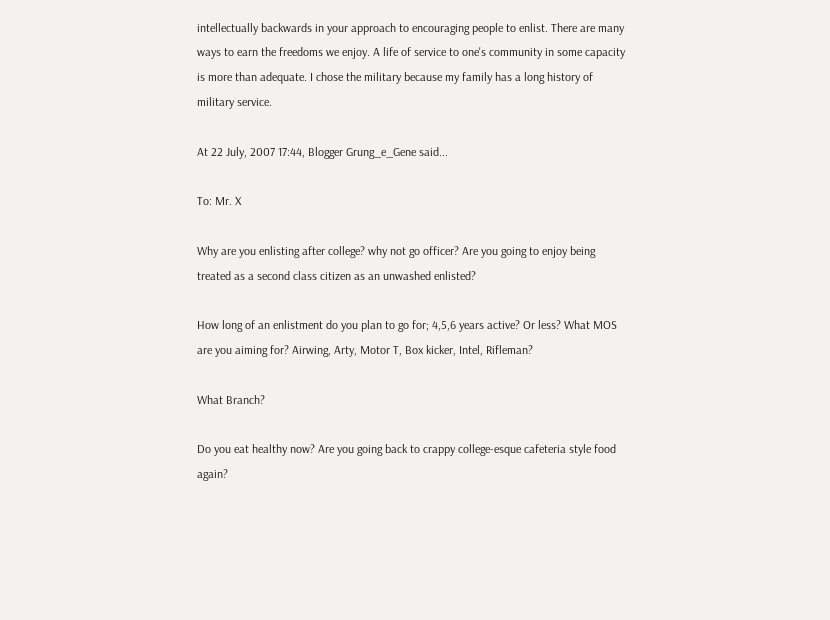intellectually backwards in your approach to encouraging people to enlist. There are many ways to earn the freedoms we enjoy. A life of service to one's community in some capacity is more than adequate. I chose the military because my family has a long history of military service.

At 22 July, 2007 17:44, Blogger Grung_e_Gene said...

To: Mr. X

Why are you enlisting after college? why not go officer? Are you going to enjoy being treated as a second class citizen as an unwashed enlisted?

How long of an enlistment do you plan to go for; 4,5,6 years active? Or less? What MOS are you aiming for? Airwing, Arty, Motor T, Box kicker, Intel, Rifleman?

What Branch?

Do you eat healthy now? Are you going back to crappy college-esque cafeteria style food again?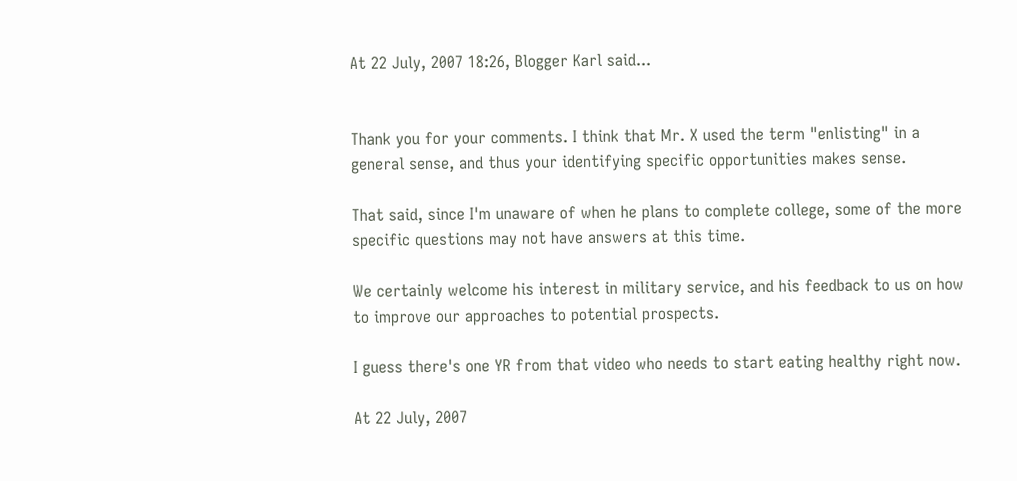At 22 July, 2007 18:26, Blogger Karl said...


Thank you for your comments. I think that Mr. X used the term "enlisting" in a general sense, and thus your identifying specific opportunities makes sense.

That said, since I'm unaware of when he plans to complete college, some of the more specific questions may not have answers at this time.

We certainly welcome his interest in military service, and his feedback to us on how to improve our approaches to potential prospects.

I guess there's one YR from that video who needs to start eating healthy right now.

At 22 July, 2007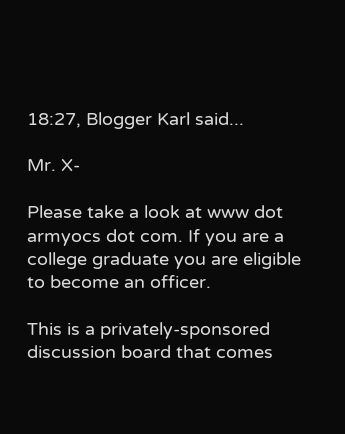18:27, Blogger Karl said...

Mr. X-

Please take a look at www dot armyocs dot com. If you are a college graduate you are eligible to become an officer.

This is a privately-sponsored discussion board that comes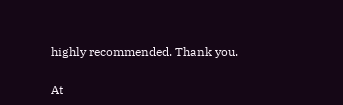highly recommended. Thank you.

At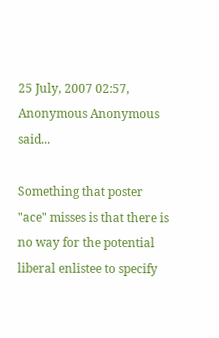25 July, 2007 02:57, Anonymous Anonymous said...

Something that poster "ace" misses is that there is no way for the potential liberal enlistee to specify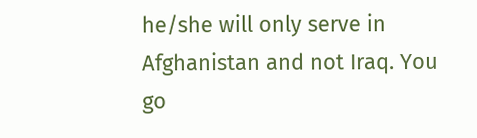he/she will only serve in Afghanistan and not Iraq. You go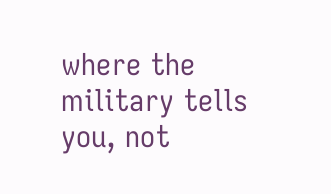where the military tells you, not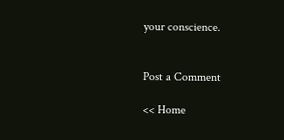your conscience.


Post a Comment

<< Home